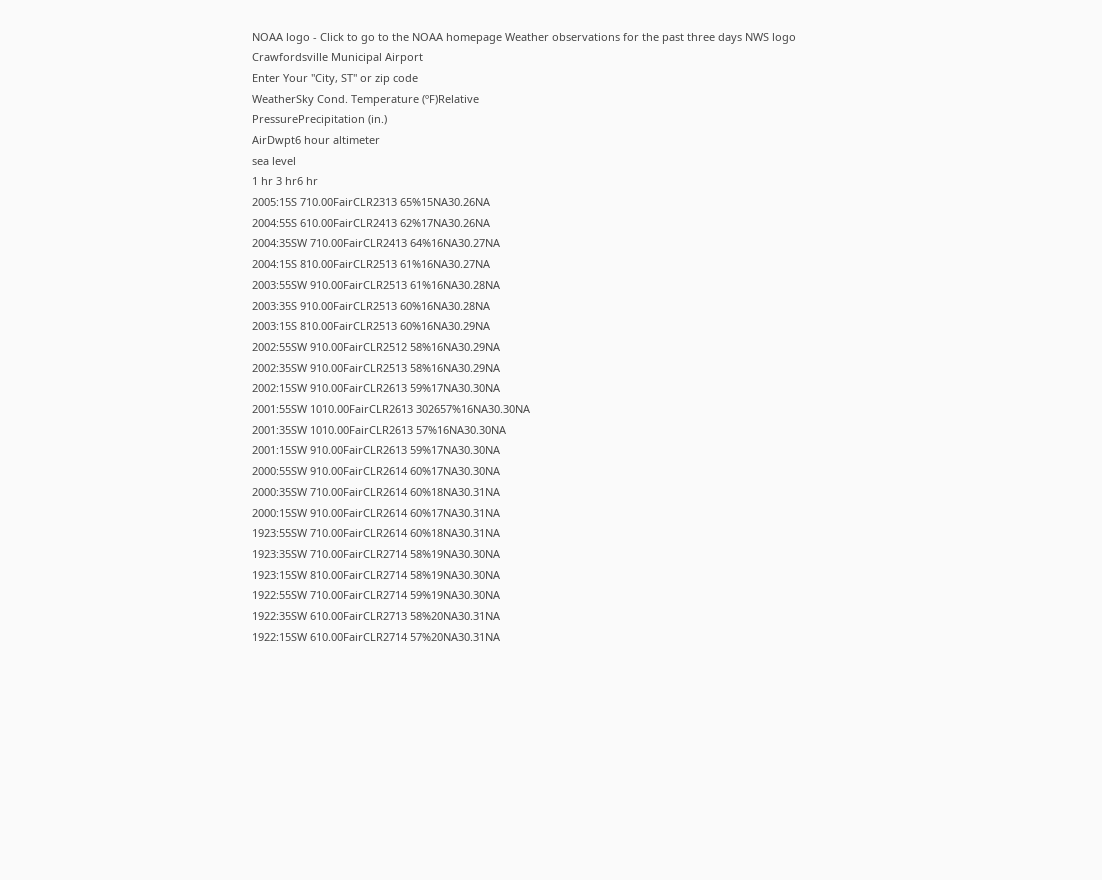NOAA logo - Click to go to the NOAA homepage Weather observations for the past three days NWS logo
Crawfordsville Municipal Airport
Enter Your "City, ST" or zip code
WeatherSky Cond. Temperature (ºF)Relative
PressurePrecipitation (in.)
AirDwpt6 hour altimeter
sea level
1 hr 3 hr6 hr
2005:15S 710.00FairCLR2313 65%15NA30.26NA
2004:55S 610.00FairCLR2413 62%17NA30.26NA
2004:35SW 710.00FairCLR2413 64%16NA30.27NA
2004:15S 810.00FairCLR2513 61%16NA30.27NA
2003:55SW 910.00FairCLR2513 61%16NA30.28NA
2003:35S 910.00FairCLR2513 60%16NA30.28NA
2003:15S 810.00FairCLR2513 60%16NA30.29NA
2002:55SW 910.00FairCLR2512 58%16NA30.29NA
2002:35SW 910.00FairCLR2513 58%16NA30.29NA
2002:15SW 910.00FairCLR2613 59%17NA30.30NA
2001:55SW 1010.00FairCLR2613 302657%16NA30.30NA
2001:35SW 1010.00FairCLR2613 57%16NA30.30NA
2001:15SW 910.00FairCLR2613 59%17NA30.30NA
2000:55SW 910.00FairCLR2614 60%17NA30.30NA
2000:35SW 710.00FairCLR2614 60%18NA30.31NA
2000:15SW 910.00FairCLR2614 60%17NA30.31NA
1923:55SW 710.00FairCLR2614 60%18NA30.31NA
1923:35SW 710.00FairCLR2714 58%19NA30.30NA
1923:15SW 810.00FairCLR2714 58%19NA30.30NA
1922:55SW 710.00FairCLR2714 59%19NA30.30NA
1922:35SW 610.00FairCLR2713 58%20NA30.31NA
1922:15SW 610.00FairCLR2714 57%20NA30.31NA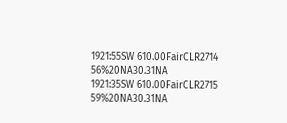1921:55SW 610.00FairCLR2714 56%20NA30.31NA
1921:35SW 610.00FairCLR2715 59%20NA30.31NA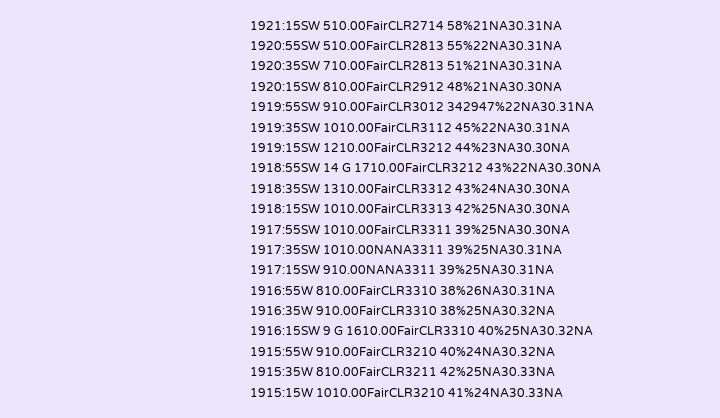1921:15SW 510.00FairCLR2714 58%21NA30.31NA
1920:55SW 510.00FairCLR2813 55%22NA30.31NA
1920:35SW 710.00FairCLR2813 51%21NA30.31NA
1920:15SW 810.00FairCLR2912 48%21NA30.30NA
1919:55SW 910.00FairCLR3012 342947%22NA30.31NA
1919:35SW 1010.00FairCLR3112 45%22NA30.31NA
1919:15SW 1210.00FairCLR3212 44%23NA30.30NA
1918:55SW 14 G 1710.00FairCLR3212 43%22NA30.30NA
1918:35SW 1310.00FairCLR3312 43%24NA30.30NA
1918:15SW 1010.00FairCLR3313 42%25NA30.30NA
1917:55SW 1010.00FairCLR3311 39%25NA30.30NA
1917:35SW 1010.00NANA3311 39%25NA30.31NA
1917:15SW 910.00NANA3311 39%25NA30.31NA
1916:55W 810.00FairCLR3310 38%26NA30.31NA
1916:35W 910.00FairCLR3310 38%25NA30.32NA
1916:15SW 9 G 1610.00FairCLR3310 40%25NA30.32NA
1915:55W 910.00FairCLR3210 40%24NA30.32NA
1915:35W 810.00FairCLR3211 42%25NA30.33NA
1915:15W 1010.00FairCLR3210 41%24NA30.33NA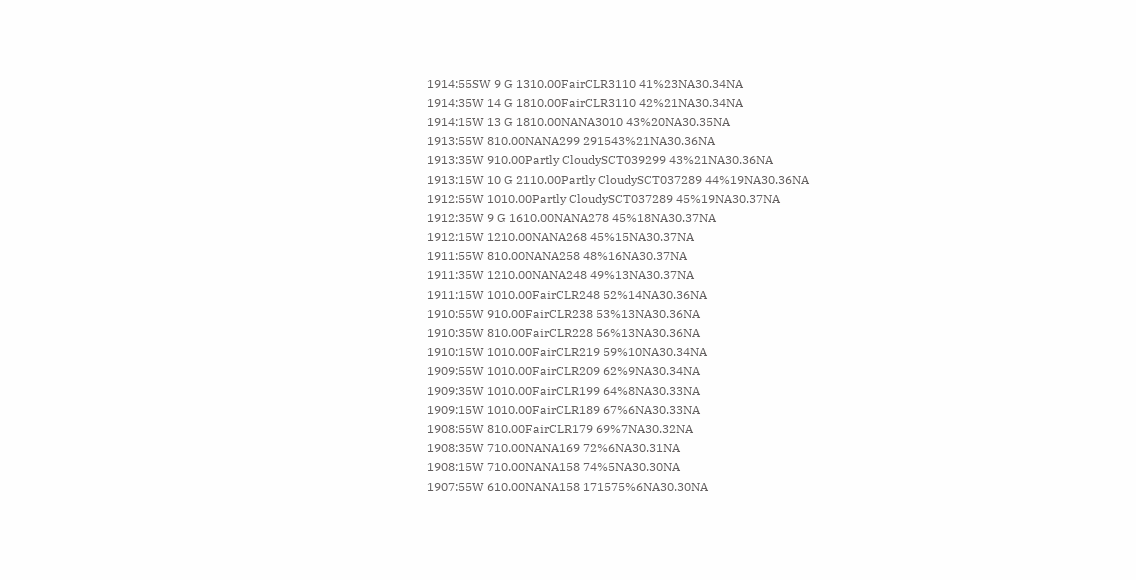1914:55SW 9 G 1310.00FairCLR3110 41%23NA30.34NA
1914:35W 14 G 1810.00FairCLR3110 42%21NA30.34NA
1914:15W 13 G 1810.00NANA3010 43%20NA30.35NA
1913:55W 810.00NANA299 291543%21NA30.36NA
1913:35W 910.00Partly CloudySCT039299 43%21NA30.36NA
1913:15W 10 G 2110.00Partly CloudySCT037289 44%19NA30.36NA
1912:55W 1010.00Partly CloudySCT037289 45%19NA30.37NA
1912:35W 9 G 1610.00NANA278 45%18NA30.37NA
1912:15W 1210.00NANA268 45%15NA30.37NA
1911:55W 810.00NANA258 48%16NA30.37NA
1911:35W 1210.00NANA248 49%13NA30.37NA
1911:15W 1010.00FairCLR248 52%14NA30.36NA
1910:55W 910.00FairCLR238 53%13NA30.36NA
1910:35W 810.00FairCLR228 56%13NA30.36NA
1910:15W 1010.00FairCLR219 59%10NA30.34NA
1909:55W 1010.00FairCLR209 62%9NA30.34NA
1909:35W 1010.00FairCLR199 64%8NA30.33NA
1909:15W 1010.00FairCLR189 67%6NA30.33NA
1908:55W 810.00FairCLR179 69%7NA30.32NA
1908:35W 710.00NANA169 72%6NA30.31NA
1908:15W 710.00NANA158 74%5NA30.30NA
1907:55W 610.00NANA158 171575%6NA30.30NA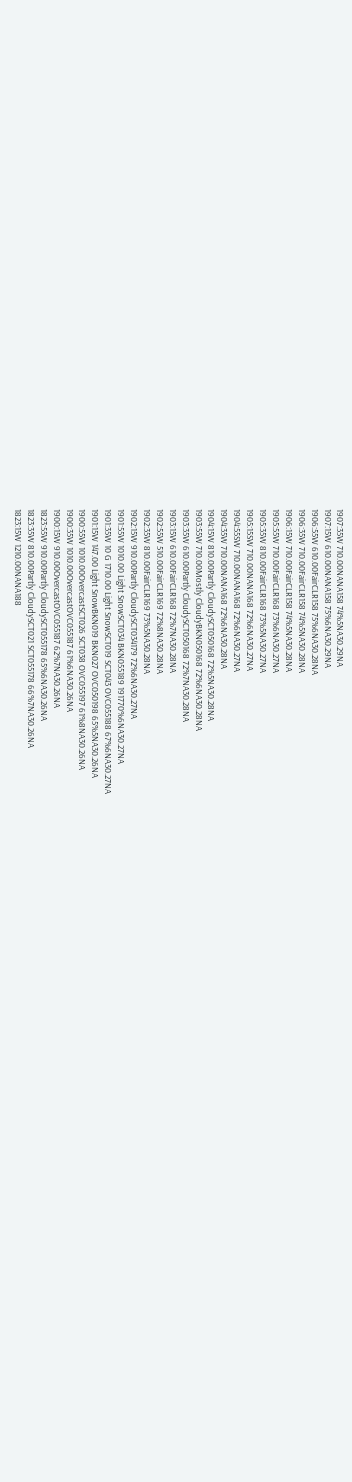1907:35W 710.00NANA158 74%5NA30.29NA
1907:15W 610.00NANA158 75%6NA30.29NA
1906:55W 610.00FairCLR158 75%6NA30.28NA
1906:35W 710.00FairCLR158 74%5NA30.28NA
1906:15W 710.00FairCLR158 74%5NA30.28NA
1905:55W 710.00FairCLR168 73%6NA30.27NA
1905:35W 810.00FairCLR168 73%5NA30.27NA
1905:15SW 710.00NANA168 72%6NA30.27NA
1904:55SW 710.00NANA168 72%6NA30.27NA
1904:35W 710.00NANA168 72%6NA30.28NA
1904:15W 810.00Partly CloudySCT050168 72%5NA30.28NA
1903:55W 710.00Mostly CloudyBKN050168 72%6NA30.28NA
1903:35W 610.00Partly CloudySCT050168 72%7NA30.28NA
1903:15W 610.00FairCLR168 72%7NA30.28NA
1902:55W 510.00FairCLR169 72%8NA30.28NA
1902:35W 810.00FairCLR169 73%5NA30.28NA
1902:15W 910.00Partly CloudySCT034179 72%6NA30.27NA
1901:55W 1010.00 Light SnowSCT034 BKN055189 191770%6NA30.27NA
1901:35W 10 G 1710.00 Light SnowSCT019 SCT043 OVC055188 67%6NA30.27NA
1901:15W 147.00 Light SnowBKN019 BKN027 OVC050198 65%5NA30.26NA
1900:55W 1010.00OvercastSCT026 SCT038 OVC055197 61%8NA30.26NA
1900:35W 1010.00OvercastOVC055187 61%6NA30.26NA
1900:15W 910.00OvercastOVC055187 62%7NA30.26NA
1823:55W 910.00Partly CloudySCT055178 65%6NA30.26NA
1823:35W 810.00Partly CloudySCT021 SCT055178 66%7NA30.26NA
1823:15W 1210.00NANA188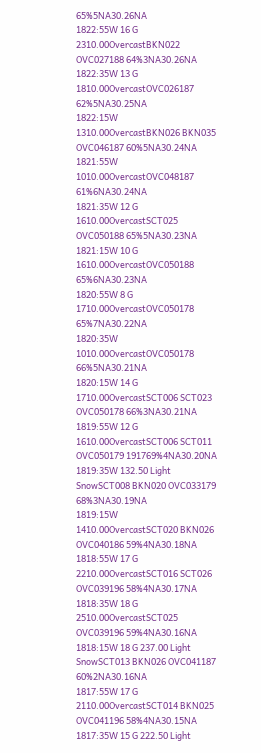65%5NA30.26NA
1822:55W 16 G 2310.00OvercastBKN022 OVC027188 64%3NA30.26NA
1822:35W 13 G 1810.00OvercastOVC026187 62%5NA30.25NA
1822:15W 1310.00OvercastBKN026 BKN035 OVC046187 60%5NA30.24NA
1821:55W 1010.00OvercastOVC048187 61%6NA30.24NA
1821:35W 12 G 1610.00OvercastSCT025 OVC050188 65%5NA30.23NA
1821:15W 10 G 1610.00OvercastOVC050188 65%6NA30.23NA
1820:55W 8 G 1710.00OvercastOVC050178 65%7NA30.22NA
1820:35W 1010.00OvercastOVC050178 66%5NA30.21NA
1820:15W 14 G 1710.00OvercastSCT006 SCT023 OVC050178 66%3NA30.21NA
1819:55W 12 G 1610.00OvercastSCT006 SCT011 OVC050179 191769%4NA30.20NA
1819:35W 132.50 Light SnowSCT008 BKN020 OVC033179 68%3NA30.19NA
1819:15W 1410.00OvercastSCT020 BKN026 OVC040186 59%4NA30.18NA
1818:55W 17 G 2210.00OvercastSCT016 SCT026 OVC039196 58%4NA30.17NA
1818:35W 18 G 2510.00OvercastSCT025 OVC039196 59%4NA30.16NA
1818:15W 18 G 237.00 Light SnowSCT013 BKN026 OVC041187 60%2NA30.16NA
1817:55W 17 G 2110.00OvercastSCT014 BKN025 OVC041196 58%4NA30.15NA
1817:35W 15 G 222.50 Light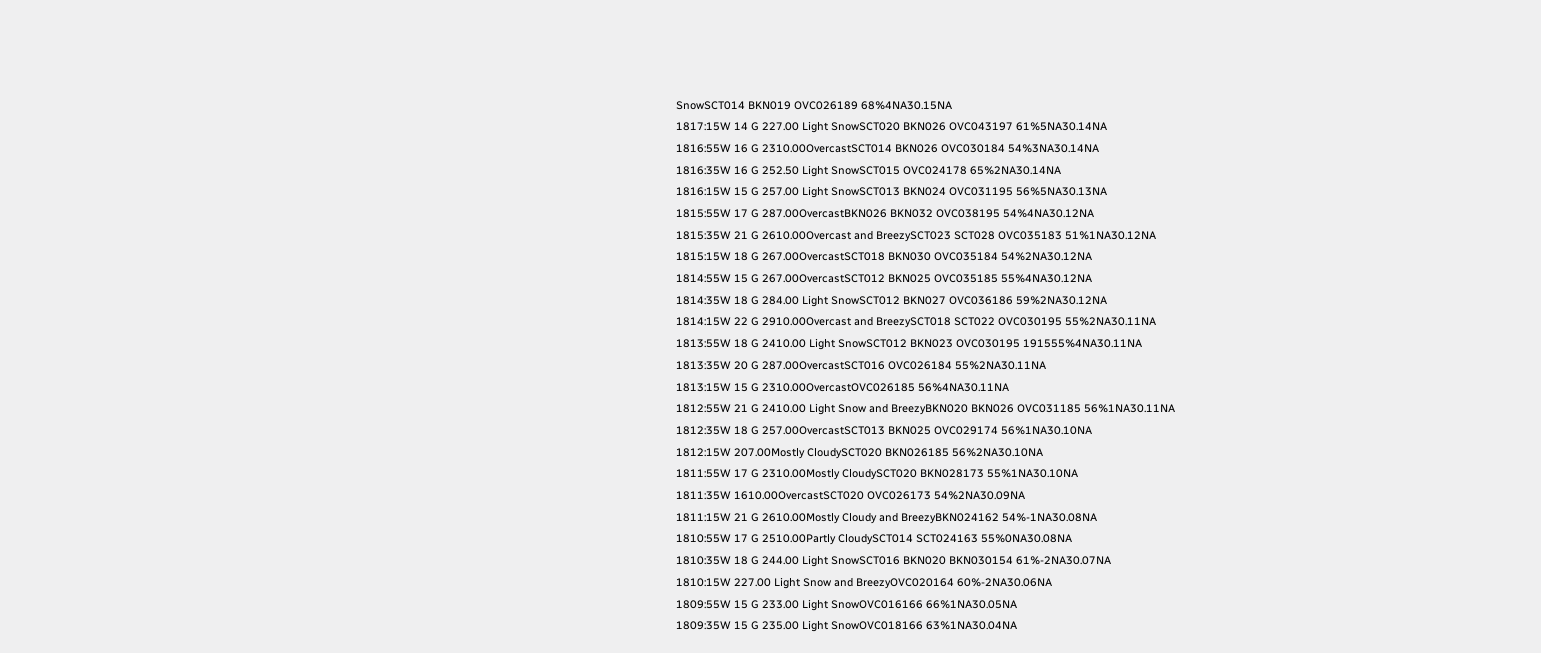SnowSCT014 BKN019 OVC026189 68%4NA30.15NA
1817:15W 14 G 227.00 Light SnowSCT020 BKN026 OVC043197 61%5NA30.14NA
1816:55W 16 G 2310.00OvercastSCT014 BKN026 OVC030184 54%3NA30.14NA
1816:35W 16 G 252.50 Light SnowSCT015 OVC024178 65%2NA30.14NA
1816:15W 15 G 257.00 Light SnowSCT013 BKN024 OVC031195 56%5NA30.13NA
1815:55W 17 G 287.00OvercastBKN026 BKN032 OVC038195 54%4NA30.12NA
1815:35W 21 G 2610.00Overcast and BreezySCT023 SCT028 OVC035183 51%1NA30.12NA
1815:15W 18 G 267.00OvercastSCT018 BKN030 OVC035184 54%2NA30.12NA
1814:55W 15 G 267.00OvercastSCT012 BKN025 OVC035185 55%4NA30.12NA
1814:35W 18 G 284.00 Light SnowSCT012 BKN027 OVC036186 59%2NA30.12NA
1814:15W 22 G 2910.00Overcast and BreezySCT018 SCT022 OVC030195 55%2NA30.11NA
1813:55W 18 G 2410.00 Light SnowSCT012 BKN023 OVC030195 191555%4NA30.11NA
1813:35W 20 G 287.00OvercastSCT016 OVC026184 55%2NA30.11NA
1813:15W 15 G 2310.00OvercastOVC026185 56%4NA30.11NA
1812:55W 21 G 2410.00 Light Snow and BreezyBKN020 BKN026 OVC031185 56%1NA30.11NA
1812:35W 18 G 257.00OvercastSCT013 BKN025 OVC029174 56%1NA30.10NA
1812:15W 207.00Mostly CloudySCT020 BKN026185 56%2NA30.10NA
1811:55W 17 G 2310.00Mostly CloudySCT020 BKN028173 55%1NA30.10NA
1811:35W 1610.00OvercastSCT020 OVC026173 54%2NA30.09NA
1811:15W 21 G 2610.00Mostly Cloudy and BreezyBKN024162 54%-1NA30.08NA
1810:55W 17 G 2510.00Partly CloudySCT014 SCT024163 55%0NA30.08NA
1810:35W 18 G 244.00 Light SnowSCT016 BKN020 BKN030154 61%-2NA30.07NA
1810:15W 227.00 Light Snow and BreezyOVC020164 60%-2NA30.06NA
1809:55W 15 G 233.00 Light SnowOVC016166 66%1NA30.05NA
1809:35W 15 G 235.00 Light SnowOVC018166 63%1NA30.04NA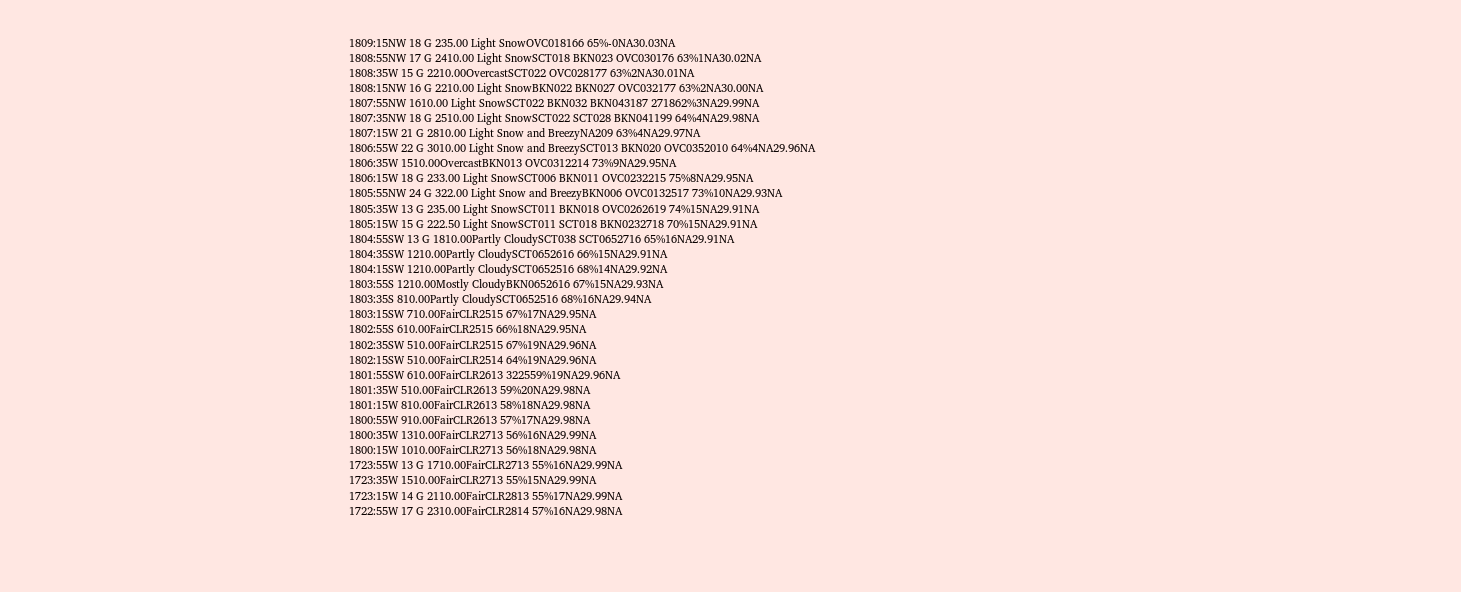1809:15NW 18 G 235.00 Light SnowOVC018166 65%-0NA30.03NA
1808:55NW 17 G 2410.00 Light SnowSCT018 BKN023 OVC030176 63%1NA30.02NA
1808:35W 15 G 2210.00OvercastSCT022 OVC028177 63%2NA30.01NA
1808:15NW 16 G 2210.00 Light SnowBKN022 BKN027 OVC032177 63%2NA30.00NA
1807:55NW 1610.00 Light SnowSCT022 BKN032 BKN043187 271862%3NA29.99NA
1807:35NW 18 G 2510.00 Light SnowSCT022 SCT028 BKN041199 64%4NA29.98NA
1807:15W 21 G 2810.00 Light Snow and BreezyNA209 63%4NA29.97NA
1806:55W 22 G 3010.00 Light Snow and BreezySCT013 BKN020 OVC0352010 64%4NA29.96NA
1806:35W 1510.00OvercastBKN013 OVC0312214 73%9NA29.95NA
1806:15W 18 G 233.00 Light SnowSCT006 BKN011 OVC0232215 75%8NA29.95NA
1805:55NW 24 G 322.00 Light Snow and BreezyBKN006 OVC0132517 73%10NA29.93NA
1805:35W 13 G 235.00 Light SnowSCT011 BKN018 OVC0262619 74%15NA29.91NA
1805:15W 15 G 222.50 Light SnowSCT011 SCT018 BKN0232718 70%15NA29.91NA
1804:55SW 13 G 1810.00Partly CloudySCT038 SCT0652716 65%16NA29.91NA
1804:35SW 1210.00Partly CloudySCT0652616 66%15NA29.91NA
1804:15SW 1210.00Partly CloudySCT0652516 68%14NA29.92NA
1803:55S 1210.00Mostly CloudyBKN0652616 67%15NA29.93NA
1803:35S 810.00Partly CloudySCT0652516 68%16NA29.94NA
1803:15SW 710.00FairCLR2515 67%17NA29.95NA
1802:55S 610.00FairCLR2515 66%18NA29.95NA
1802:35SW 510.00FairCLR2515 67%19NA29.96NA
1802:15SW 510.00FairCLR2514 64%19NA29.96NA
1801:55SW 610.00FairCLR2613 322559%19NA29.96NA
1801:35W 510.00FairCLR2613 59%20NA29.98NA
1801:15W 810.00FairCLR2613 58%18NA29.98NA
1800:55W 910.00FairCLR2613 57%17NA29.98NA
1800:35W 1310.00FairCLR2713 56%16NA29.99NA
1800:15W 1010.00FairCLR2713 56%18NA29.98NA
1723:55W 13 G 1710.00FairCLR2713 55%16NA29.99NA
1723:35W 1510.00FairCLR2713 55%15NA29.99NA
1723:15W 14 G 2110.00FairCLR2813 55%17NA29.99NA
1722:55W 17 G 2310.00FairCLR2814 57%16NA29.98NA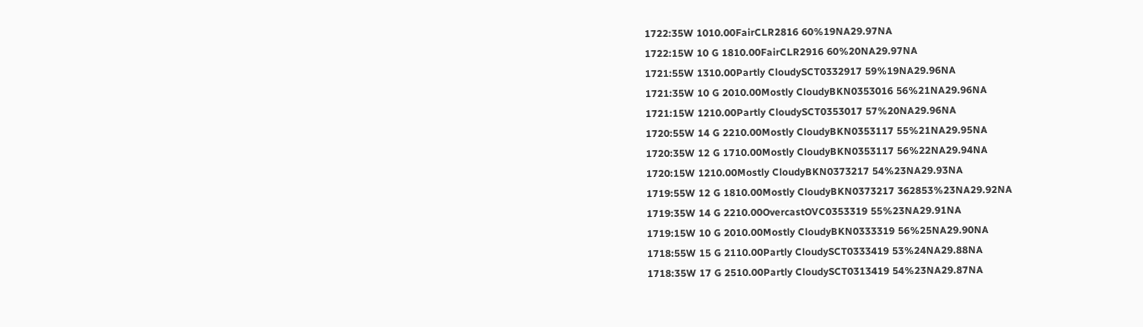1722:35W 1010.00FairCLR2816 60%19NA29.97NA
1722:15W 10 G 1810.00FairCLR2916 60%20NA29.97NA
1721:55W 1310.00Partly CloudySCT0332917 59%19NA29.96NA
1721:35W 10 G 2010.00Mostly CloudyBKN0353016 56%21NA29.96NA
1721:15W 1210.00Partly CloudySCT0353017 57%20NA29.96NA
1720:55W 14 G 2210.00Mostly CloudyBKN0353117 55%21NA29.95NA
1720:35W 12 G 1710.00Mostly CloudyBKN0353117 56%22NA29.94NA
1720:15W 1210.00Mostly CloudyBKN0373217 54%23NA29.93NA
1719:55W 12 G 1810.00Mostly CloudyBKN0373217 362853%23NA29.92NA
1719:35W 14 G 2210.00OvercastOVC0353319 55%23NA29.91NA
1719:15W 10 G 2010.00Mostly CloudyBKN0333319 56%25NA29.90NA
1718:55W 15 G 2110.00Partly CloudySCT0333419 53%24NA29.88NA
1718:35W 17 G 2510.00Partly CloudySCT0313419 54%23NA29.87NA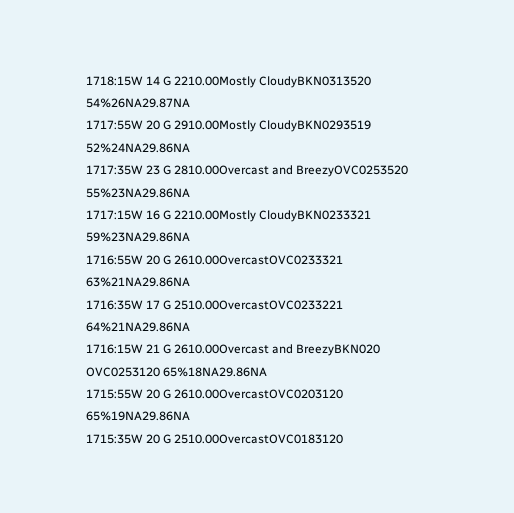1718:15W 14 G 2210.00Mostly CloudyBKN0313520 54%26NA29.87NA
1717:55W 20 G 2910.00Mostly CloudyBKN0293519 52%24NA29.86NA
1717:35W 23 G 2810.00Overcast and BreezyOVC0253520 55%23NA29.86NA
1717:15W 16 G 2210.00Mostly CloudyBKN0233321 59%23NA29.86NA
1716:55W 20 G 2610.00OvercastOVC0233321 63%21NA29.86NA
1716:35W 17 G 2510.00OvercastOVC0233221 64%21NA29.86NA
1716:15W 21 G 2610.00Overcast and BreezyBKN020 OVC0253120 65%18NA29.86NA
1715:55W 20 G 2610.00OvercastOVC0203120 65%19NA29.86NA
1715:35W 20 G 2510.00OvercastOVC0183120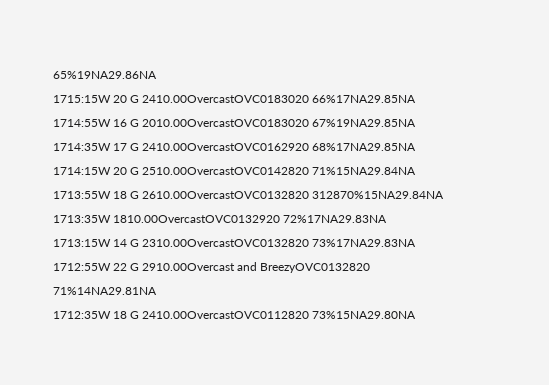65%19NA29.86NA
1715:15W 20 G 2410.00OvercastOVC0183020 66%17NA29.85NA
1714:55W 16 G 2010.00OvercastOVC0183020 67%19NA29.85NA
1714:35W 17 G 2410.00OvercastOVC0162920 68%17NA29.85NA
1714:15W 20 G 2510.00OvercastOVC0142820 71%15NA29.84NA
1713:55W 18 G 2610.00OvercastOVC0132820 312870%15NA29.84NA
1713:35W 1810.00OvercastOVC0132920 72%17NA29.83NA
1713:15W 14 G 2310.00OvercastOVC0132820 73%17NA29.83NA
1712:55W 22 G 2910.00Overcast and BreezyOVC0132820 71%14NA29.81NA
1712:35W 18 G 2410.00OvercastOVC0112820 73%15NA29.80NA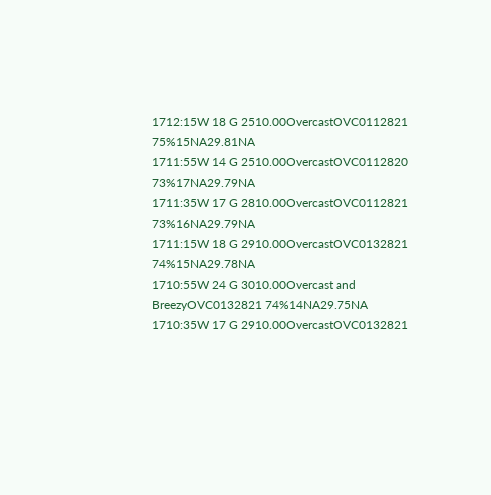1712:15W 18 G 2510.00OvercastOVC0112821 75%15NA29.81NA
1711:55W 14 G 2510.00OvercastOVC0112820 73%17NA29.79NA
1711:35W 17 G 2810.00OvercastOVC0112821 73%16NA29.79NA
1711:15W 18 G 2910.00OvercastOVC0132821 74%15NA29.78NA
1710:55W 24 G 3010.00Overcast and BreezyOVC0132821 74%14NA29.75NA
1710:35W 17 G 2910.00OvercastOVC0132821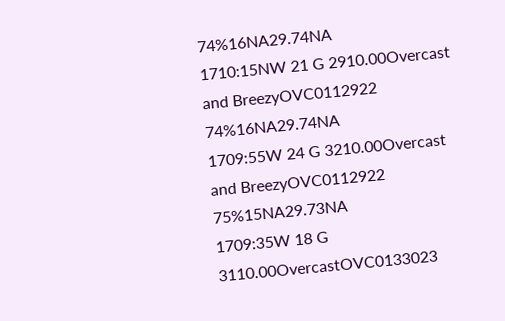74%16NA29.74NA
1710:15NW 21 G 2910.00Overcast and BreezyOVC0112922 74%16NA29.74NA
1709:55W 24 G 3210.00Overcast and BreezyOVC0112922 75%15NA29.73NA
1709:35W 18 G 3110.00OvercastOVC0133023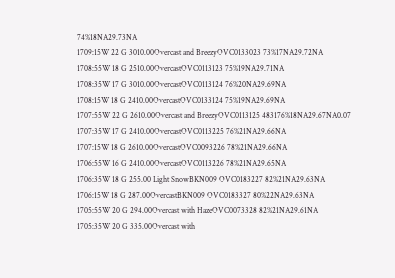74%18NA29.73NA
1709:15W 22 G 3010.00Overcast and BreezyOVC0133023 73%17NA29.72NA
1708:55W 18 G 2510.00OvercastOVC0113123 75%19NA29.71NA
1708:35W 17 G 3010.00OvercastOVC0113124 76%20NA29.69NA
1708:15W 18 G 2410.00OvercastOVC0133124 75%19NA29.69NA
1707:55W 22 G 2610.00Overcast and BreezyOVC0113125 483176%18NA29.67NA0.07
1707:35W 17 G 2410.00OvercastOVC0113225 76%21NA29.66NA
1707:15W 18 G 2610.00OvercastOVC0093226 78%21NA29.66NA
1706:55W 16 G 2410.00OvercastOVC0113226 78%21NA29.65NA
1706:35W 18 G 255.00 Light SnowBKN009 OVC0183227 82%21NA29.63NA
1706:15W 18 G 287.00OvercastBKN009 OVC0183327 80%22NA29.63NA
1705:55W 20 G 294.00Overcast with HazeOVC0073328 82%21NA29.61NA
1705:35W 20 G 335.00Overcast with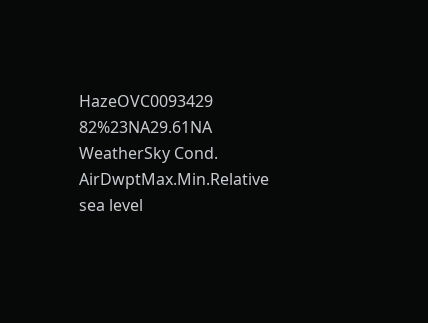HazeOVC0093429 82%23NA29.61NA
WeatherSky Cond. AirDwptMax.Min.Relative
sea level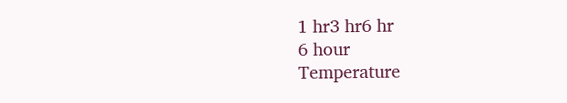1 hr3 hr6 hr
6 hour
Temperature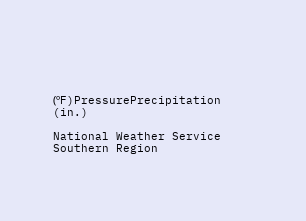(ºF)PressurePrecipitation (in.)

National Weather Service
Southern Region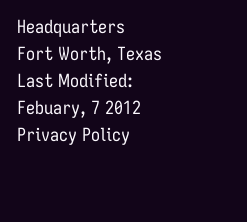Headquarters
Fort Worth, Texas
Last Modified: Febuary, 7 2012
Privacy Policy